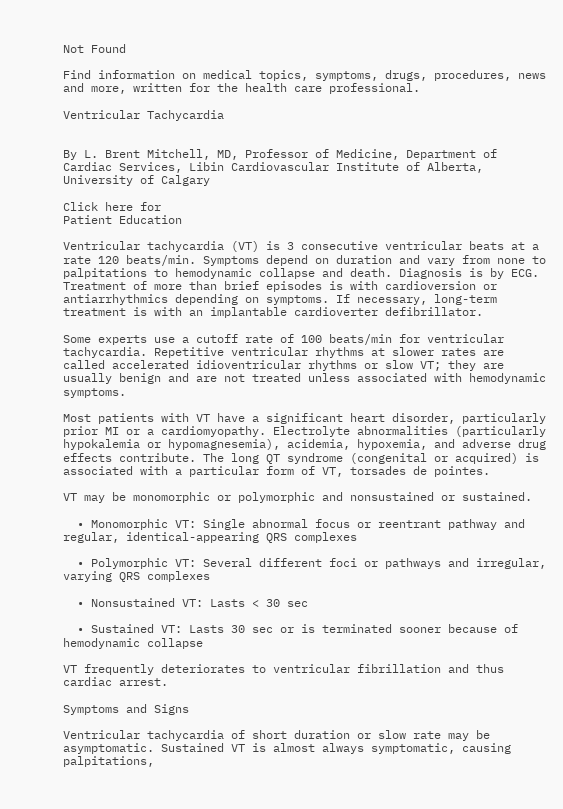Not Found

Find information on medical topics, symptoms, drugs, procedures, news and more, written for the health care professional.

Ventricular Tachycardia


By L. Brent Mitchell, MD, Professor of Medicine, Department of Cardiac Services, Libin Cardiovascular Institute of Alberta, University of Calgary

Click here for
Patient Education

Ventricular tachycardia (VT) is 3 consecutive ventricular beats at a rate 120 beats/min. Symptoms depend on duration and vary from none to palpitations to hemodynamic collapse and death. Diagnosis is by ECG. Treatment of more than brief episodes is with cardioversion or antiarrhythmics depending on symptoms. If necessary, long-term treatment is with an implantable cardioverter defibrillator.

Some experts use a cutoff rate of 100 beats/min for ventricular tachycardia. Repetitive ventricular rhythms at slower rates are called accelerated idioventricular rhythms or slow VT; they are usually benign and are not treated unless associated with hemodynamic symptoms.

Most patients with VT have a significant heart disorder, particularly prior MI or a cardiomyopathy. Electrolyte abnormalities (particularly hypokalemia or hypomagnesemia), acidemia, hypoxemia, and adverse drug effects contribute. The long QT syndrome (congenital or acquired) is associated with a particular form of VT, torsades de pointes.

VT may be monomorphic or polymorphic and nonsustained or sustained.

  • Monomorphic VT: Single abnormal focus or reentrant pathway and regular, identical-appearing QRS complexes

  • Polymorphic VT: Several different foci or pathways and irregular, varying QRS complexes

  • Nonsustained VT: Lasts < 30 sec

  • Sustained VT: Lasts 30 sec or is terminated sooner because of hemodynamic collapse

VT frequently deteriorates to ventricular fibrillation and thus cardiac arrest.

Symptoms and Signs

Ventricular tachycardia of short duration or slow rate may be asymptomatic. Sustained VT is almost always symptomatic, causing palpitations,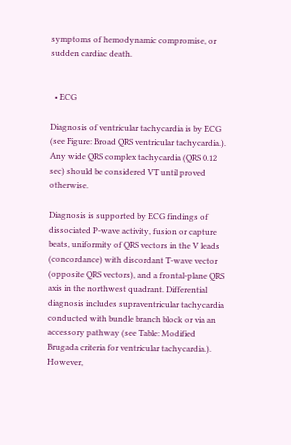symptoms of hemodynamic compromise, or sudden cardiac death.


  • ECG

Diagnosis of ventricular tachycardia is by ECG (see Figure: Broad QRS ventricular tachycardia.). Any wide QRS complex tachycardia (QRS 0.12 sec) should be considered VT until proved otherwise.

Diagnosis is supported by ECG findings of dissociated P-wave activity, fusion or capture beats, uniformity of QRS vectors in the V leads (concordance) with discordant T-wave vector (opposite QRS vectors), and a frontal-plane QRS axis in the northwest quadrant. Differential diagnosis includes supraventricular tachycardia conducted with bundle branch block or via an accessory pathway (see Table: Modified Brugada criteria for ventricular tachycardia.). However,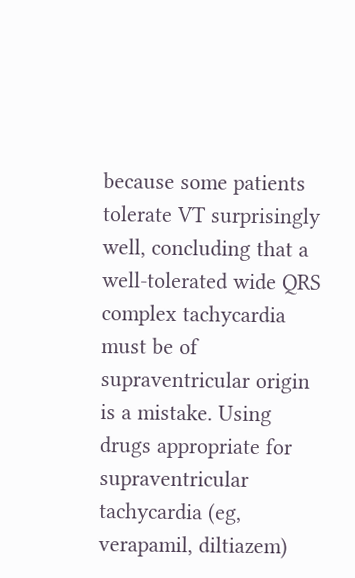because some patients tolerate VT surprisingly well, concluding that a well-tolerated wide QRS complex tachycardia must be of supraventricular origin is a mistake. Using drugs appropriate for supraventricular tachycardia (eg, verapamil, diltiazem)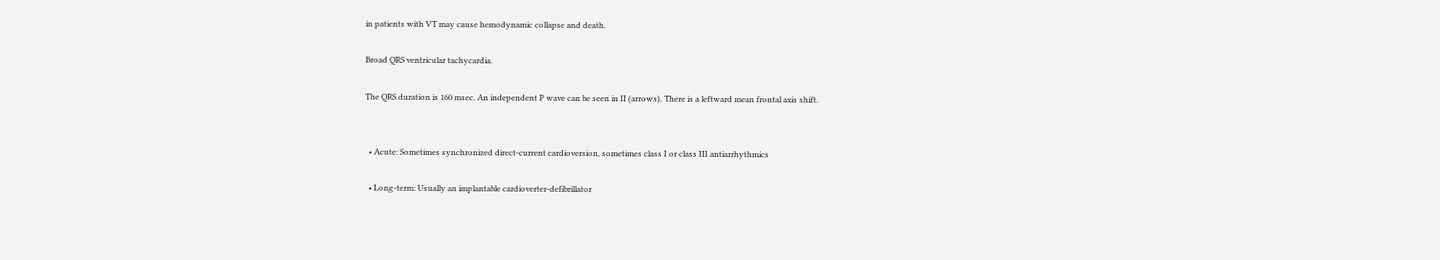in patients with VT may cause hemodynamic collapse and death.

Broad QRS ventricular tachycardia.

The QRS duration is 160 msec. An independent P wave can be seen in II (arrows). There is a leftward mean frontal axis shift.


  • Acute: Sometimes synchronized direct-current cardioversion, sometimes class I or class III antiarrhythmics

  • Long-term: Usually an implantable cardioverter-defibrillator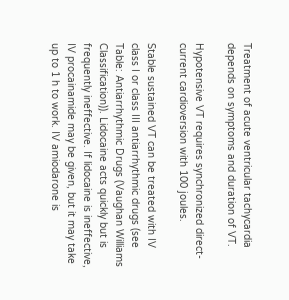Treatment of acute ventricular tachycardia depends on symptoms and duration of VT.

Hypotensive VT requires synchronized direct-current cardioversion with 100 joules.

Stable sustained VT can be treated with IV class I or class III antiarrhythmic drugs (see Table: Antiarrhythmic Drugs (Vaughan Williams Classification)). Lidocaine acts quickly but is frequently ineffective. If lidocaine is ineffective, IV procainamide may be given, but it may take up to 1 h to work. IV amiodarone is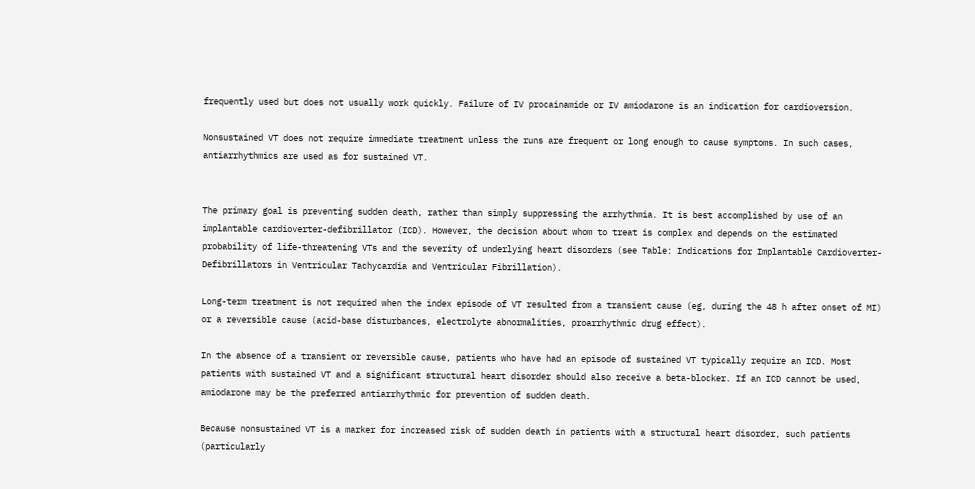frequently used but does not usually work quickly. Failure of IV procainamide or IV amiodarone is an indication for cardioversion.

Nonsustained VT does not require immediate treatment unless the runs are frequent or long enough to cause symptoms. In such cases, antiarrhythmics are used as for sustained VT.


The primary goal is preventing sudden death, rather than simply suppressing the arrhythmia. It is best accomplished by use of an implantable cardioverter-defibrillator (ICD). However, the decision about whom to treat is complex and depends on the estimated probability of life-threatening VTs and the severity of underlying heart disorders (see Table: Indications for Implantable Cardioverter-Defibrillators in Ventricular Tachycardia and Ventricular Fibrillation).

Long-term treatment is not required when the index episode of VT resulted from a transient cause (eg, during the 48 h after onset of MI) or a reversible cause (acid-base disturbances, electrolyte abnormalities, proarrhythmic drug effect).

In the absence of a transient or reversible cause, patients who have had an episode of sustained VT typically require an ICD. Most patients with sustained VT and a significant structural heart disorder should also receive a beta-blocker. If an ICD cannot be used, amiodarone may be the preferred antiarrhythmic for prevention of sudden death.

Because nonsustained VT is a marker for increased risk of sudden death in patients with a structural heart disorder, such patients (particularly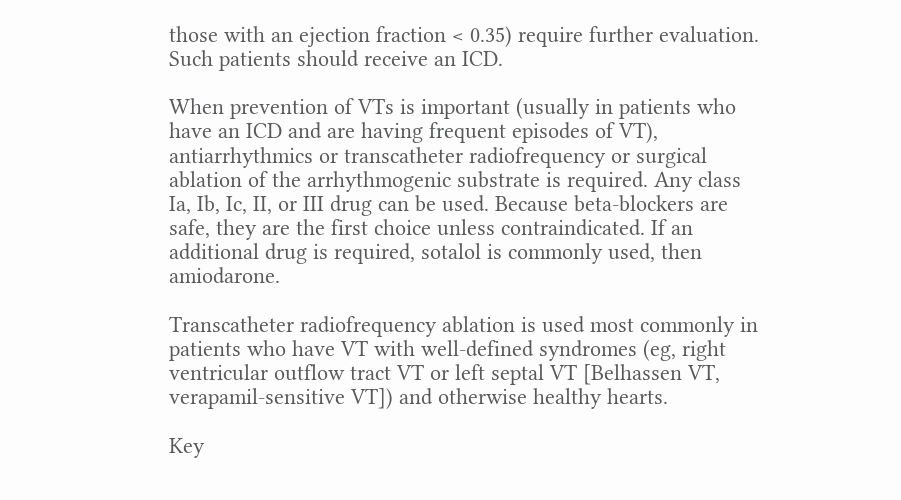those with an ejection fraction < 0.35) require further evaluation. Such patients should receive an ICD.

When prevention of VTs is important (usually in patients who have an ICD and are having frequent episodes of VT), antiarrhythmics or transcatheter radiofrequency or surgical ablation of the arrhythmogenic substrate is required. Any class Ia, Ib, Ic, II, or III drug can be used. Because beta-blockers are safe, they are the first choice unless contraindicated. If an additional drug is required, sotalol is commonly used, then amiodarone.

Transcatheter radiofrequency ablation is used most commonly in patients who have VT with well-defined syndromes (eg, right ventricular outflow tract VT or left septal VT [Belhassen VT, verapamil-sensitive VT]) and otherwise healthy hearts.

Key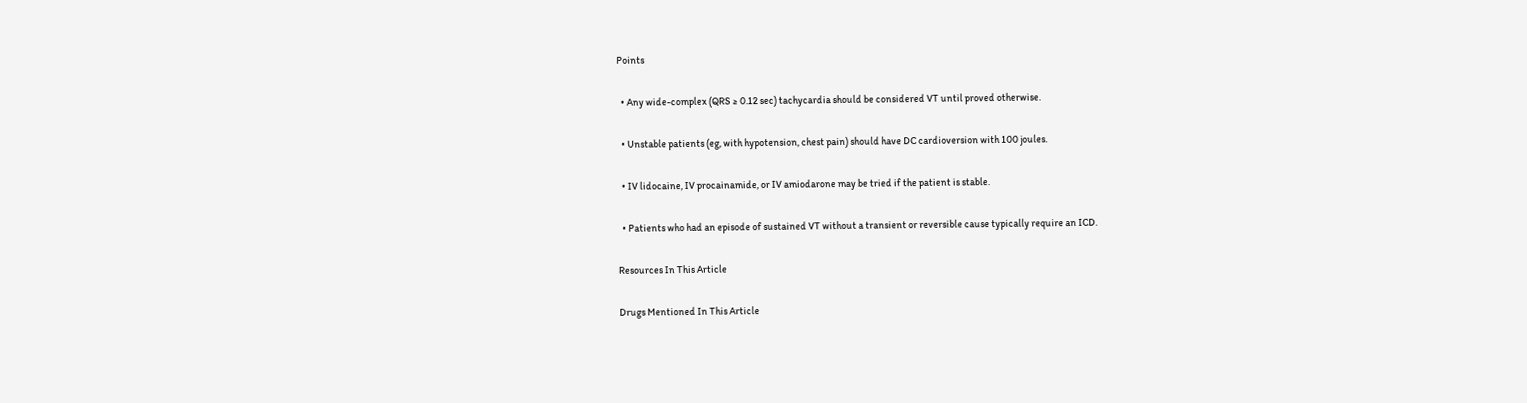Points

  • Any wide-complex (QRS ≥ 0.12 sec) tachycardia should be considered VT until proved otherwise.

  • Unstable patients (eg, with hypotension, chest pain) should have DC cardioversion with 100 joules.

  • IV lidocaine, IV procainamide, or IV amiodarone may be tried if the patient is stable.

  • Patients who had an episode of sustained VT without a transient or reversible cause typically require an ICD.

Resources In This Article

Drugs Mentioned In This Article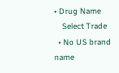• Drug Name
    Select Trade
  • No US brand name